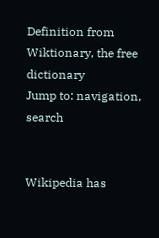Definition from Wiktionary, the free dictionary
Jump to: navigation, search


Wikipedia has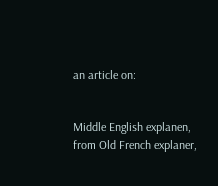an article on:


Middle English explanen, from Old French explaner,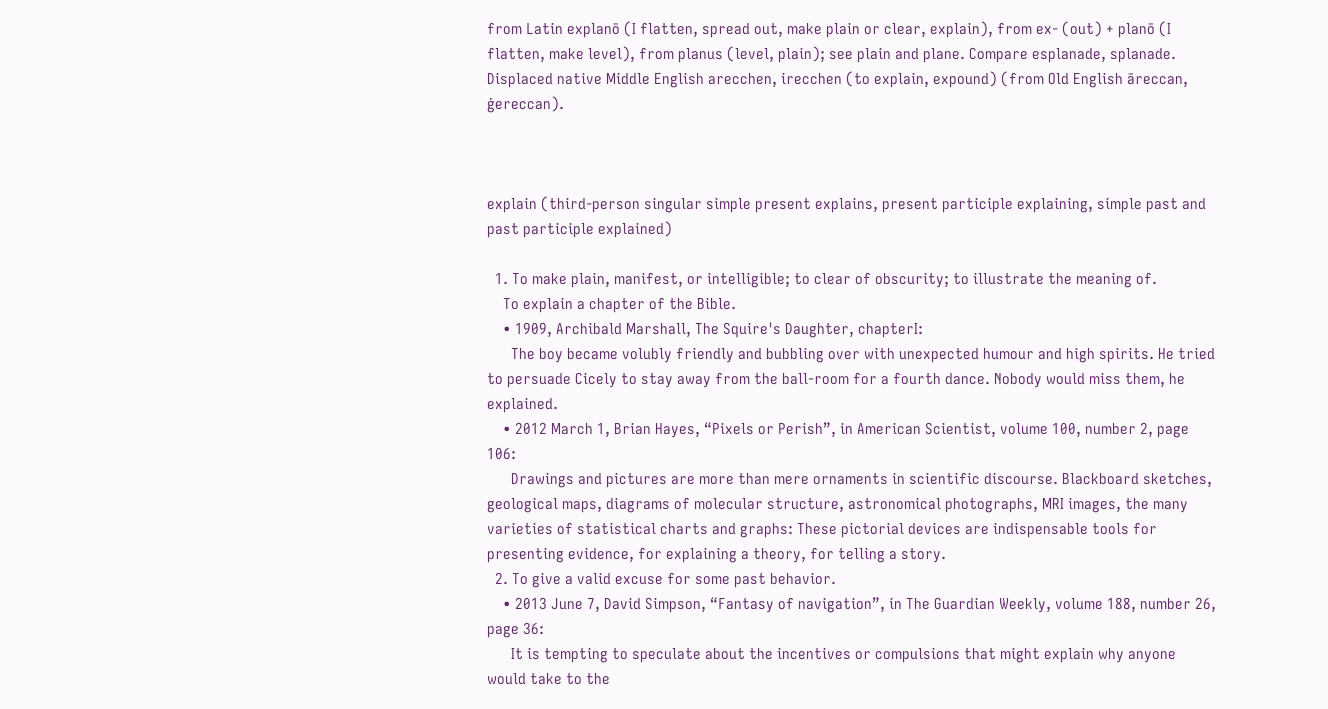from Latin explanō (I flatten, spread out, make plain or clear, explain), from ex- (out) + planō (I flatten, make level), from planus (level, plain); see plain and plane. Compare esplanade, splanade. Displaced native Middle English arecchen, irecchen (to explain, expound) (from Old English āreccan, ġereccan).



explain (third-person singular simple present explains, present participle explaining, simple past and past participle explained)

  1. To make plain, manifest, or intelligible; to clear of obscurity; to illustrate the meaning of.
    To explain a chapter of the Bible.
    • 1909, Archibald Marshall, The Squire's Daughter, chapterI:
      The boy became volubly friendly and bubbling over with unexpected humour and high spirits. He tried to persuade Cicely to stay away from the ball-room for a fourth dance. Nobody would miss them, he explained.
    • 2012 March 1, Brian Hayes, “Pixels or Perish”, in American Scientist, volume 100, number 2, page 106:
      Drawings and pictures are more than mere ornaments in scientific discourse. Blackboard sketches, geological maps, diagrams of molecular structure, astronomical photographs, MRI images, the many varieties of statistical charts and graphs: These pictorial devices are indispensable tools for presenting evidence, for explaining a theory, for telling a story.
  2. To give a valid excuse for some past behavior.
    • 2013 June 7, David Simpson, “Fantasy of navigation”, in The Guardian Weekly, volume 188, number 26, page 36:
      It is tempting to speculate about the incentives or compulsions that might explain why anyone would take to the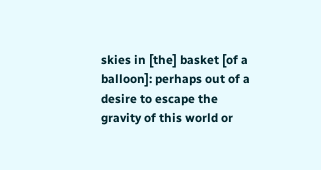skies in [the] basket [of a balloon]: perhaps out of a desire to escape the gravity of this world or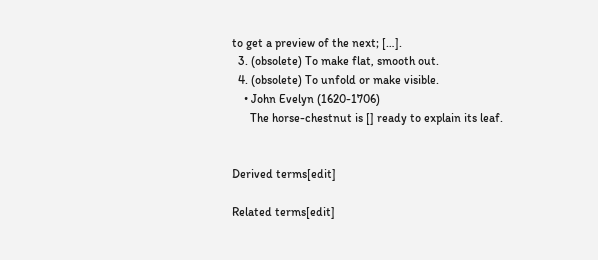to get a preview of the next; […].
  3. (obsolete) To make flat, smooth out.
  4. (obsolete) To unfold or make visible.
    • John Evelyn (1620-1706)
      The horse-chestnut is [] ready to explain its leaf.


Derived terms[edit]

Related terms[edit]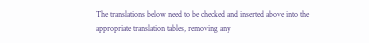The translations below need to be checked and inserted above into the appropriate translation tables, removing any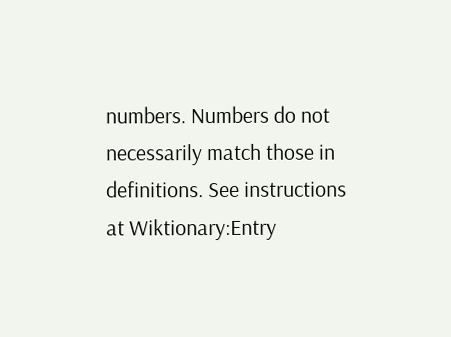numbers. Numbers do not necessarily match those in definitions. See instructions at Wiktionary:Entry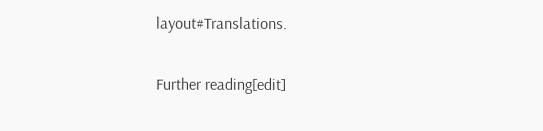layout#Translations.

Further reading[edit]